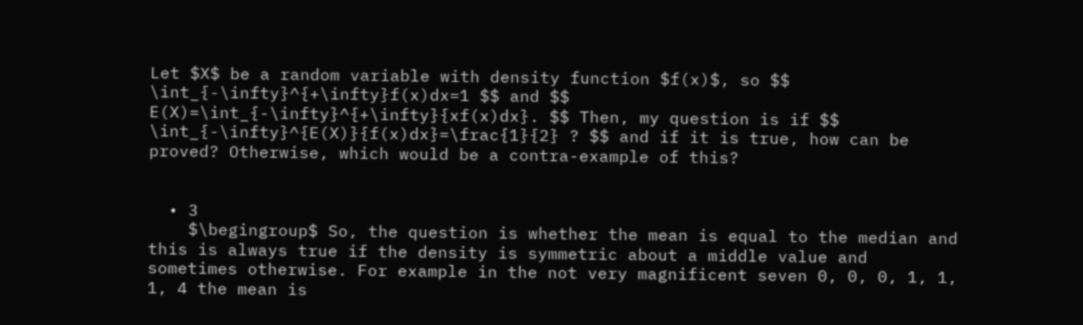Let $X$ be a random variable with density function $f(x)$, so $$ \int_{-\infty}^{+\infty}f(x)dx=1 $$ and $$ E(X)=\int_{-\infty}^{+\infty}{xf(x)dx}. $$ Then, my question is if $$ \int_{-\infty}^{E(X)}{f(x)dx}=\frac{1}{2} ? $$ and if it is true, how can be proved? Otherwise, which would be a contra-example of this?


  • 3
    $\begingroup$ So, the question is whether the mean is equal to the median and this is always true if the density is symmetric about a middle value and sometimes otherwise. For example in the not very magnificent seven 0, 0, 0, 1, 1, 1, 4 the mean is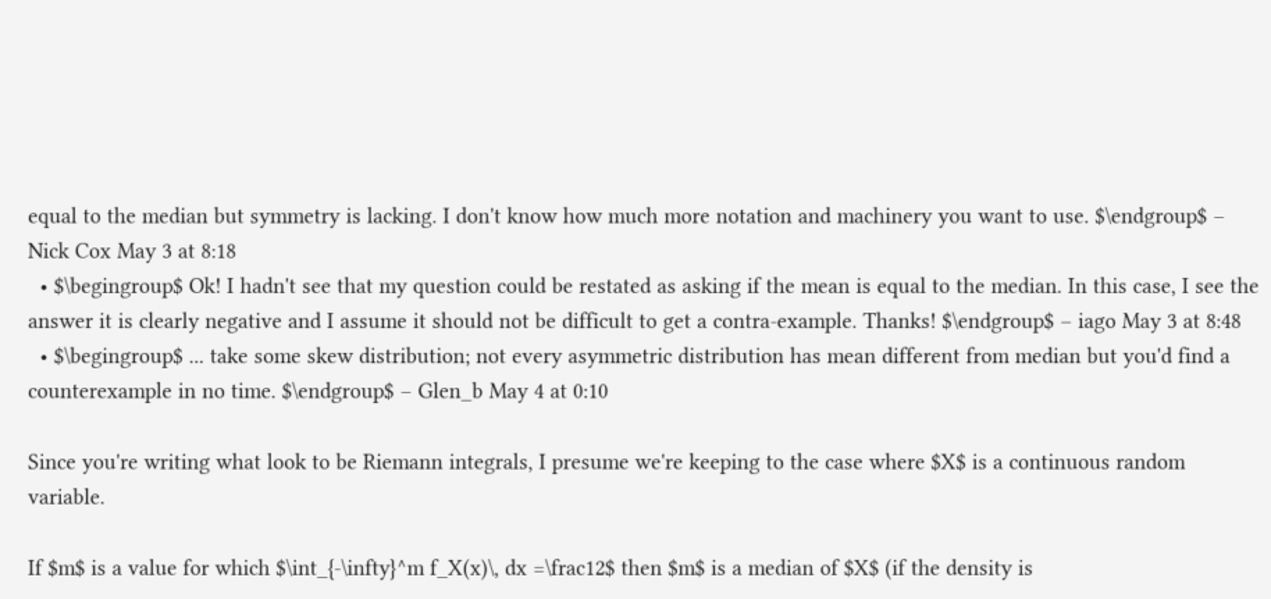equal to the median but symmetry is lacking. I don't know how much more notation and machinery you want to use. $\endgroup$ – Nick Cox May 3 at 8:18
  • $\begingroup$ Ok! I hadn't see that my question could be restated as asking if the mean is equal to the median. In this case, I see the answer it is clearly negative and I assume it should not be difficult to get a contra-example. Thanks! $\endgroup$ – iago May 3 at 8:48
  • $\begingroup$ ... take some skew distribution; not every asymmetric distribution has mean different from median but you'd find a counterexample in no time. $\endgroup$ – Glen_b May 4 at 0:10

Since you're writing what look to be Riemann integrals, I presume we're keeping to the case where $X$ is a continuous random variable.

If $m$ is a value for which $\int_{-\infty}^m f_X(x)\, dx =\frac12$ then $m$ is a median of $X$ (if the density is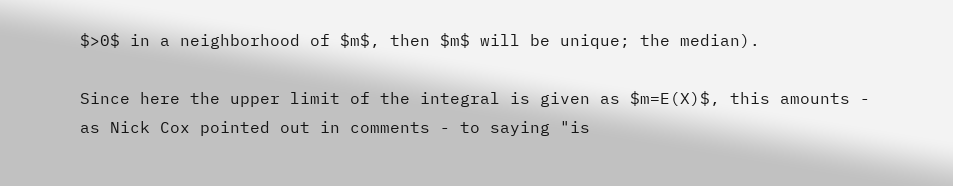$>0$ in a neighborhood of $m$, then $m$ will be unique; the median).

Since here the upper limit of the integral is given as $m=E(X)$, this amounts - as Nick Cox pointed out in comments - to saying "is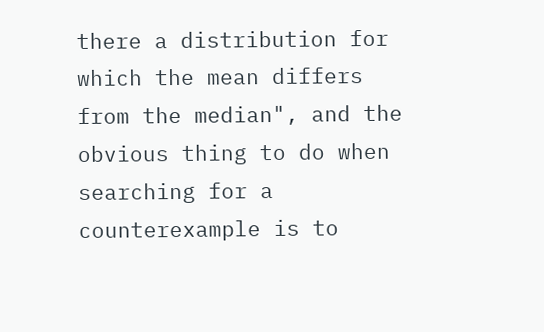there a distribution for which the mean differs from the median", and the obvious thing to do when searching for a counterexample is to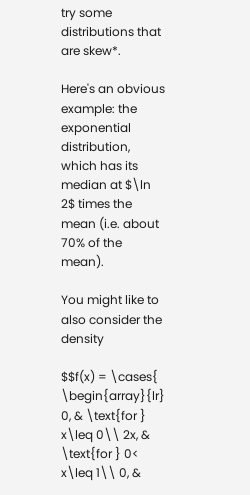try some distributions that are skew*.

Here's an obvious example: the exponential distribution, which has its median at $\ln 2$ times the mean (i.e. about 70% of the mean).

You might like to also consider the density

$$f(x) = \cases{ \begin{array}{lr} 0, & \text{for } x\leq 0\\ 2x, & \text{for } 0< x\leq 1\\ 0, &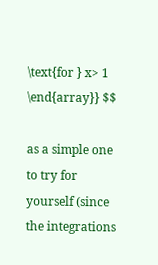\text{for } x> 1 \end{array}} $$

as a simple one to try for yourself (since the integrations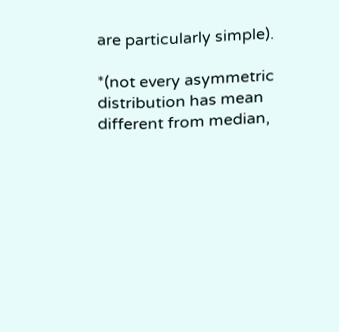are particularly simple).

*(not every asymmetric distribution has mean different from median,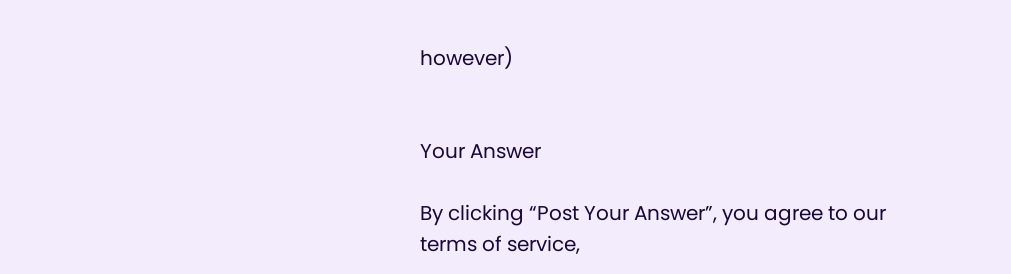however)


Your Answer

By clicking “Post Your Answer”, you agree to our terms of service,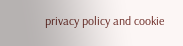privacy policy and cookie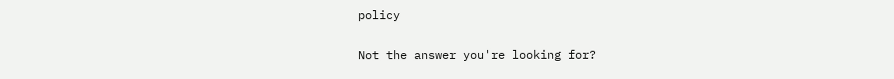policy

Not the answer you're looking for?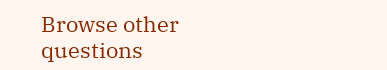Browse other questions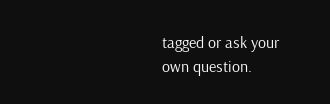tagged or ask your own question.